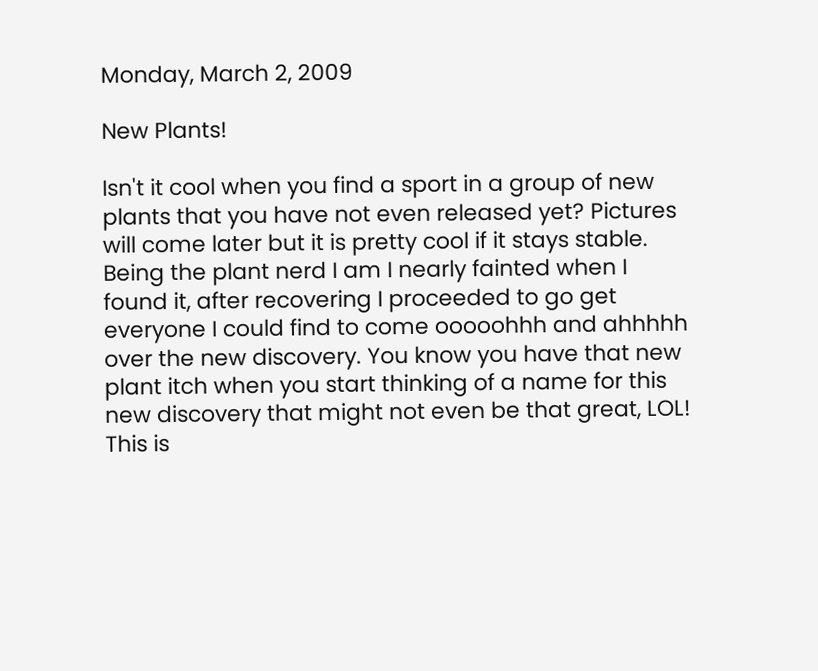Monday, March 2, 2009

New Plants!

Isn't it cool when you find a sport in a group of new plants that you have not even released yet? Pictures will come later but it is pretty cool if it stays stable. Being the plant nerd I am I nearly fainted when I found it, after recovering I proceeded to go get everyone I could find to come ooooohhh and ahhhhh over the new discovery. You know you have that new plant itch when you start thinking of a name for this new discovery that might not even be that great, LOL! This is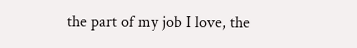the part of my job I love, the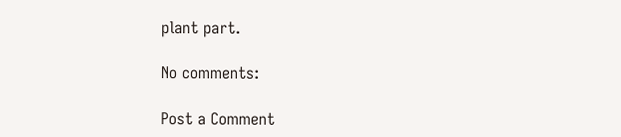plant part.

No comments:

Post a Comment